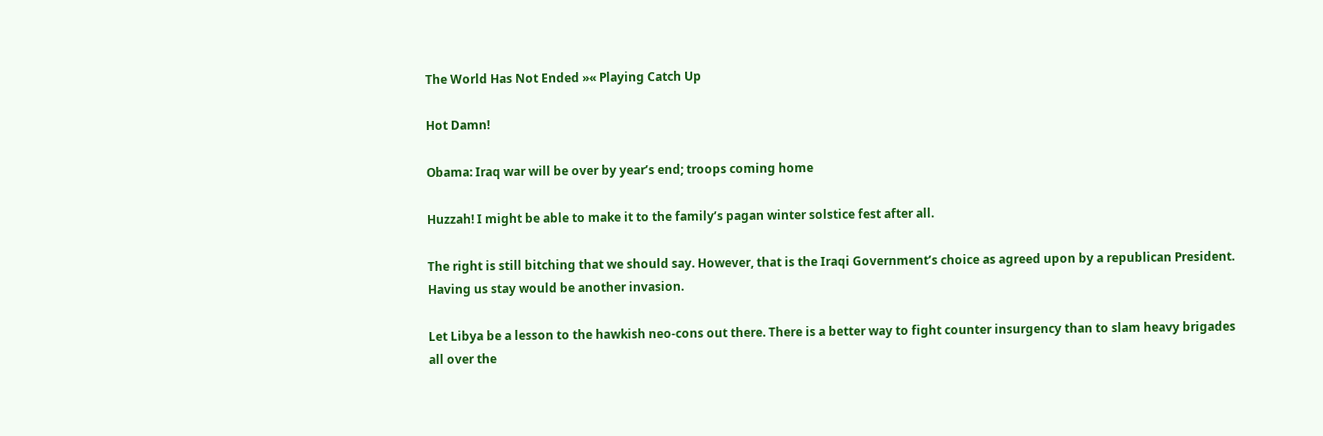The World Has Not Ended »« Playing Catch Up

Hot Damn!

Obama: Iraq war will be over by year’s end; troops coming home

Huzzah! I might be able to make it to the family’s pagan winter solstice fest after all.

The right is still bitching that we should say. However, that is the Iraqi Government’s choice as agreed upon by a republican President. Having us stay would be another invasion.

Let Libya be a lesson to the hawkish neo-cons out there. There is a better way to fight counter insurgency than to slam heavy brigades all over the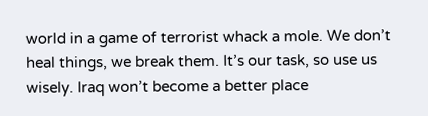world in a game of terrorist whack a mole. We don’t heal things, we break them. It’s our task, so use us wisely. Iraq won’t become a better place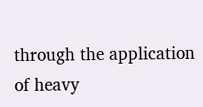through the application of heavy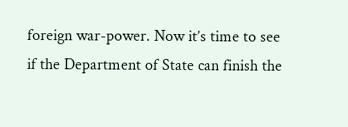foreign war-power. Now it’s time to see if the Department of State can finish the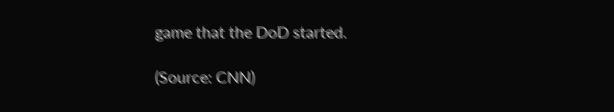game that the DoD started.

(Source: CNN)